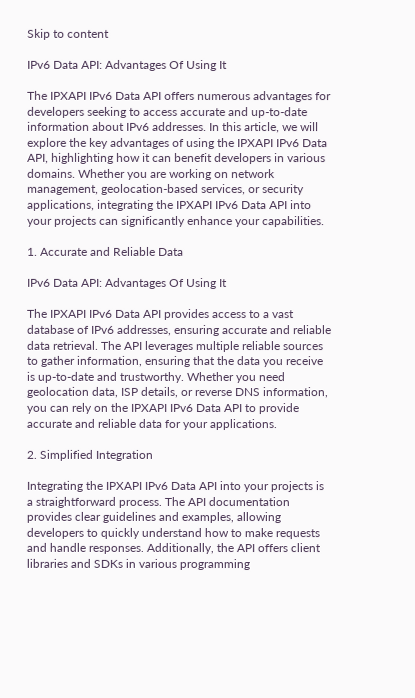Skip to content

IPv6 Data API: Advantages Of Using It

The IPXAPI IPv6 Data API offers numerous advantages for developers seeking to access accurate and up-to-date information about IPv6 addresses. In this article, we will explore the key advantages of using the IPXAPI IPv6 Data API, highlighting how it can benefit developers in various domains. Whether you are working on network management, geolocation-based services, or security applications, integrating the IPXAPI IPv6 Data API into your projects can significantly enhance your capabilities.

1. Accurate and Reliable Data

IPv6 Data API: Advantages Of Using It

The IPXAPI IPv6 Data API provides access to a vast database of IPv6 addresses, ensuring accurate and reliable data retrieval. The API leverages multiple reliable sources to gather information, ensuring that the data you receive is up-to-date and trustworthy. Whether you need geolocation data, ISP details, or reverse DNS information, you can rely on the IPXAPI IPv6 Data API to provide accurate and reliable data for your applications.

2. Simplified Integration

Integrating the IPXAPI IPv6 Data API into your projects is a straightforward process. The API documentation provides clear guidelines and examples, allowing developers to quickly understand how to make requests and handle responses. Additionally, the API offers client libraries and SDKs in various programming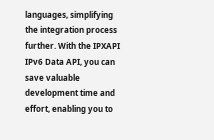languages, simplifying the integration process further. With the IPXAPI IPv6 Data API, you can save valuable development time and effort, enabling you to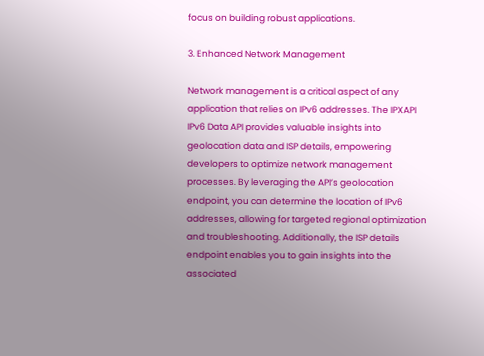focus on building robust applications.

3. Enhanced Network Management

Network management is a critical aspect of any application that relies on IPv6 addresses. The IPXAPI IPv6 Data API provides valuable insights into geolocation data and ISP details, empowering developers to optimize network management processes. By leveraging the API’s geolocation endpoint, you can determine the location of IPv6 addresses, allowing for targeted regional optimization and troubleshooting. Additionally, the ISP details endpoint enables you to gain insights into the associated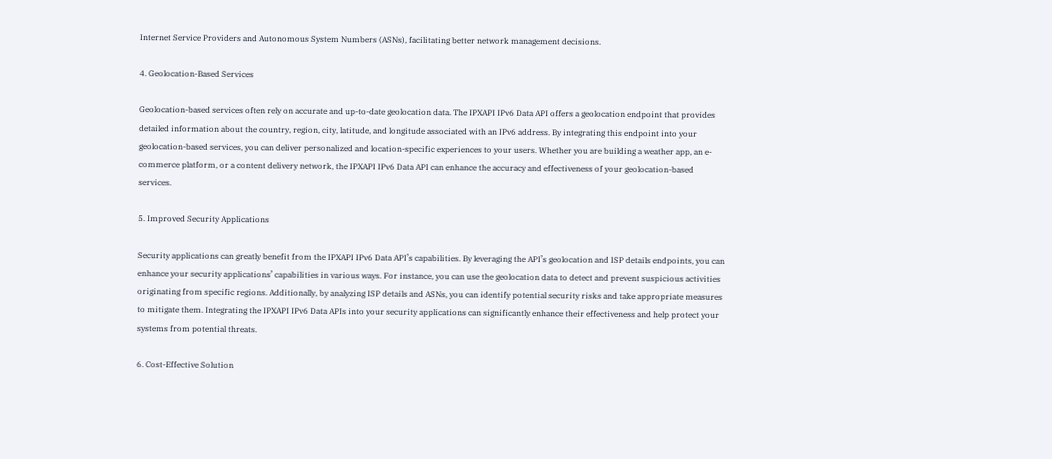Internet Service Providers and Autonomous System Numbers (ASNs), facilitating better network management decisions.

4. Geolocation-Based Services

Geolocation-based services often rely on accurate and up-to-date geolocation data. The IPXAPI IPv6 Data API offers a geolocation endpoint that provides detailed information about the country, region, city, latitude, and longitude associated with an IPv6 address. By integrating this endpoint into your geolocation-based services, you can deliver personalized and location-specific experiences to your users. Whether you are building a weather app, an e-commerce platform, or a content delivery network, the IPXAPI IPv6 Data API can enhance the accuracy and effectiveness of your geolocation-based services.

5. Improved Security Applications

Security applications can greatly benefit from the IPXAPI IPv6 Data API’s capabilities. By leveraging the API’s geolocation and ISP details endpoints, you can enhance your security applications’ capabilities in various ways. For instance, you can use the geolocation data to detect and prevent suspicious activities originating from specific regions. Additionally, by analyzing ISP details and ASNs, you can identify potential security risks and take appropriate measures to mitigate them. Integrating the IPXAPI IPv6 Data APIs into your security applications can significantly enhance their effectiveness and help protect your systems from potential threats.

6. Cost-Effective Solution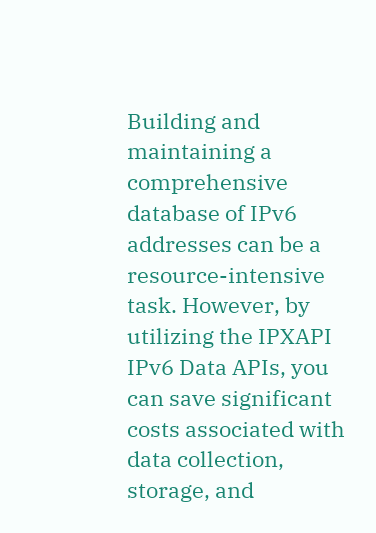Building and maintaining a comprehensive database of IPv6 addresses can be a resource-intensive task. However, by utilizing the IPXAPI IPv6 Data APIs, you can save significant costs associated with data collection, storage, and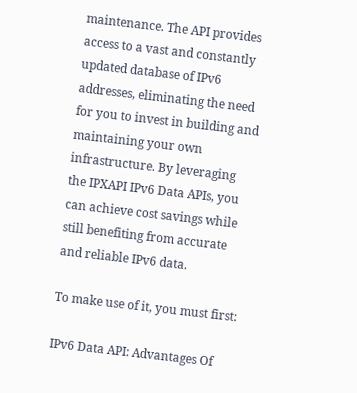maintenance. The API provides access to a vast and constantly updated database of IPv6 addresses, eliminating the need for you to invest in building and maintaining your own infrastructure. By leveraging the IPXAPI IPv6 Data APIs, you can achieve cost savings while still benefiting from accurate and reliable IPv6 data.

To make use of it, you must first:

IPv6 Data API: Advantages Of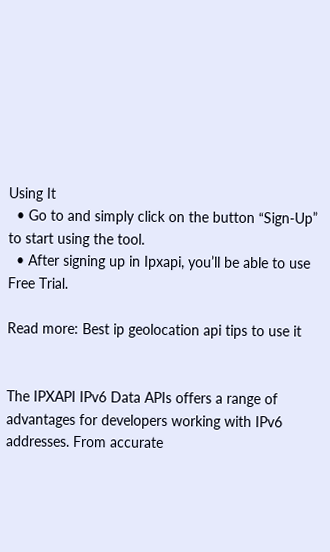Using It
  • Go to and simply click on the button “Sign-Up” to start using the tool.
  • After signing up in Ipxapi, you’ll be able to use Free Trial.

Read more: Best ip geolocation api tips to use it


The IPXAPI IPv6 Data APIs offers a range of advantages for developers working with IPv6 addresses. From accurate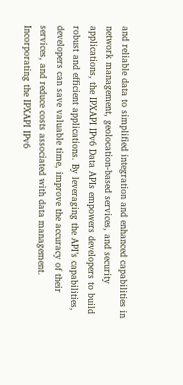and reliable data to simplified integration and enhanced capabilities in network management, geolocation-based services, and security applications, the IPXAPI IPv6 Data APIs empowers developers to build robust and efficient applications. By leveraging the API’s capabilities, developers can save valuable time, improve the accuracy of their services, and reduce costs associated with data management. Incorporating the IPXAPI IPv6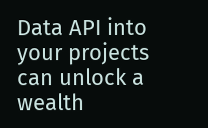Data API into your projects can unlock a wealth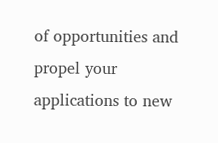of opportunities and propel your applications to new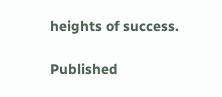heights of success.

Published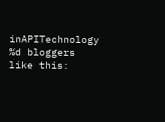inAPITechnology
%d bloggers like this: